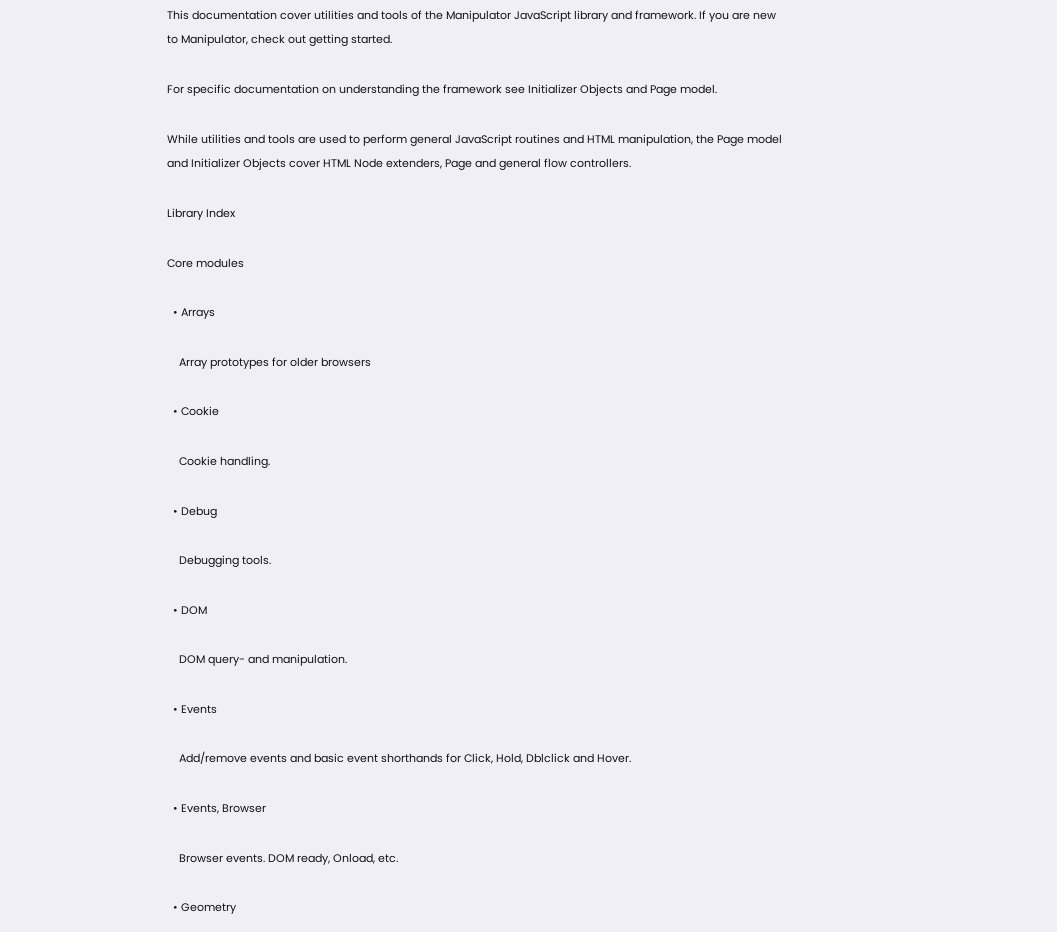This documentation cover utilities and tools of the Manipulator JavaScript library and framework. If you are new to Manipulator, check out getting started.

For specific documentation on understanding the framework see Initializer Objects and Page model.

While utilities and tools are used to perform general JavaScript routines and HTML manipulation, the Page model and Initializer Objects cover HTML Node extenders, Page and general flow controllers.

Library Index

Core modules

  • Arrays

    Array prototypes for older browsers

  • Cookie

    Cookie handling.

  • Debug

    Debugging tools.

  • DOM

    DOM query- and manipulation.

  • Events

    Add/remove events and basic event shorthands for Click, Hold, Dblclick and Hover.

  • Events, Browser

    Browser events. DOM ready, Onload, etc.

  • Geometry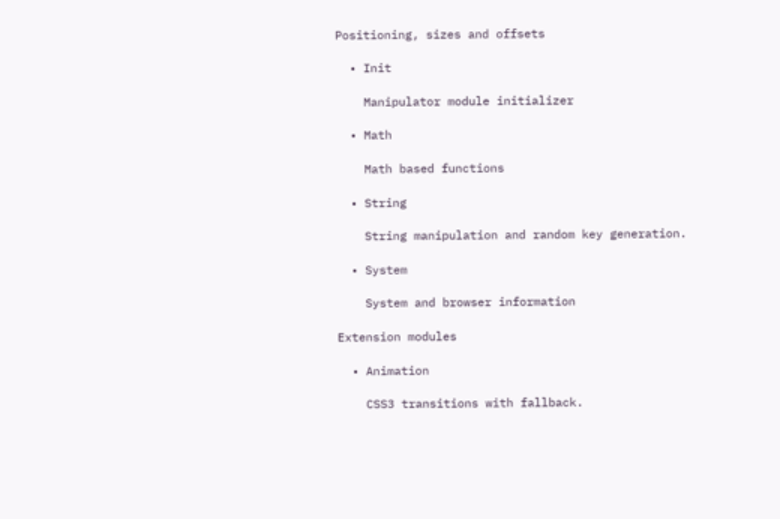Positioning, sizes and offsets

  • Init

    Manipulator module initializer

  • Math

    Math based functions

  • String

    String manipulation and random key generation.

  • System

    System and browser information

Extension modules

  • Animation

    CSS3 transitions with fallback.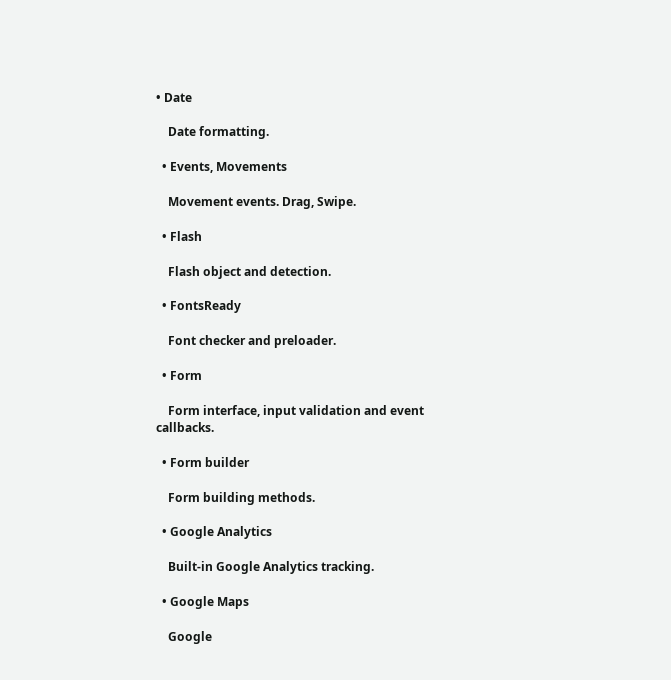• Date

    Date formatting.

  • Events, Movements

    Movement events. Drag, Swipe.

  • Flash

    Flash object and detection.

  • FontsReady

    Font checker and preloader.

  • Form

    Form interface, input validation and event callbacks.

  • Form builder

    Form building methods.

  • Google Analytics

    Built-in Google Analytics tracking.

  • Google Maps

    Google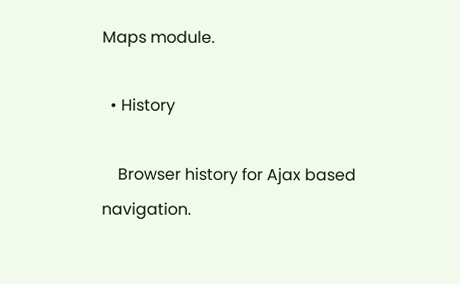Maps module.

  • History

    Browser history for Ajax based navigation.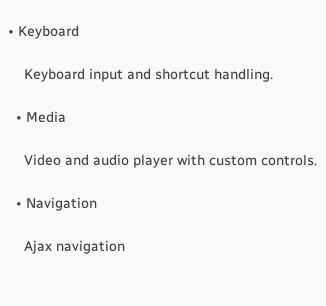• Keyboard

    Keyboard input and shortcut handling.

  • Media

    Video and audio player with custom controls.

  • Navigation

    Ajax navigation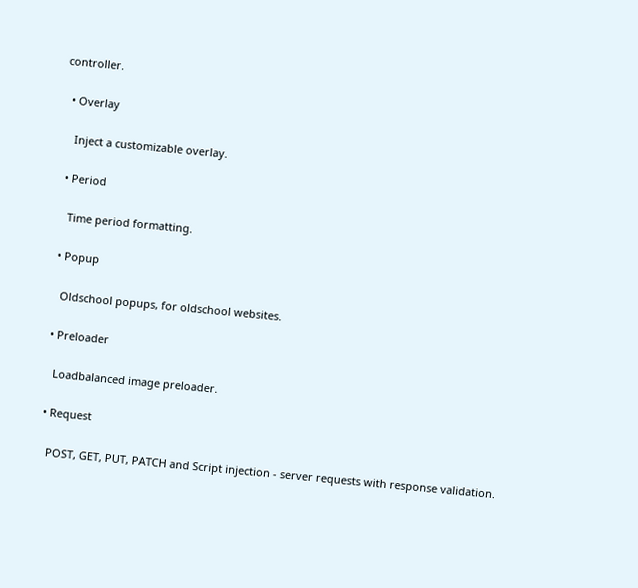controller.

  • Overlay

    Inject a customizable overlay.

  • Period

    Time period formatting.

  • Popup

    Oldschool popups, for oldschool websites.

  • Preloader

    Loadbalanced image preloader.

  • Request

    POST, GET, PUT, PATCH and Script injection - server requests with response validation.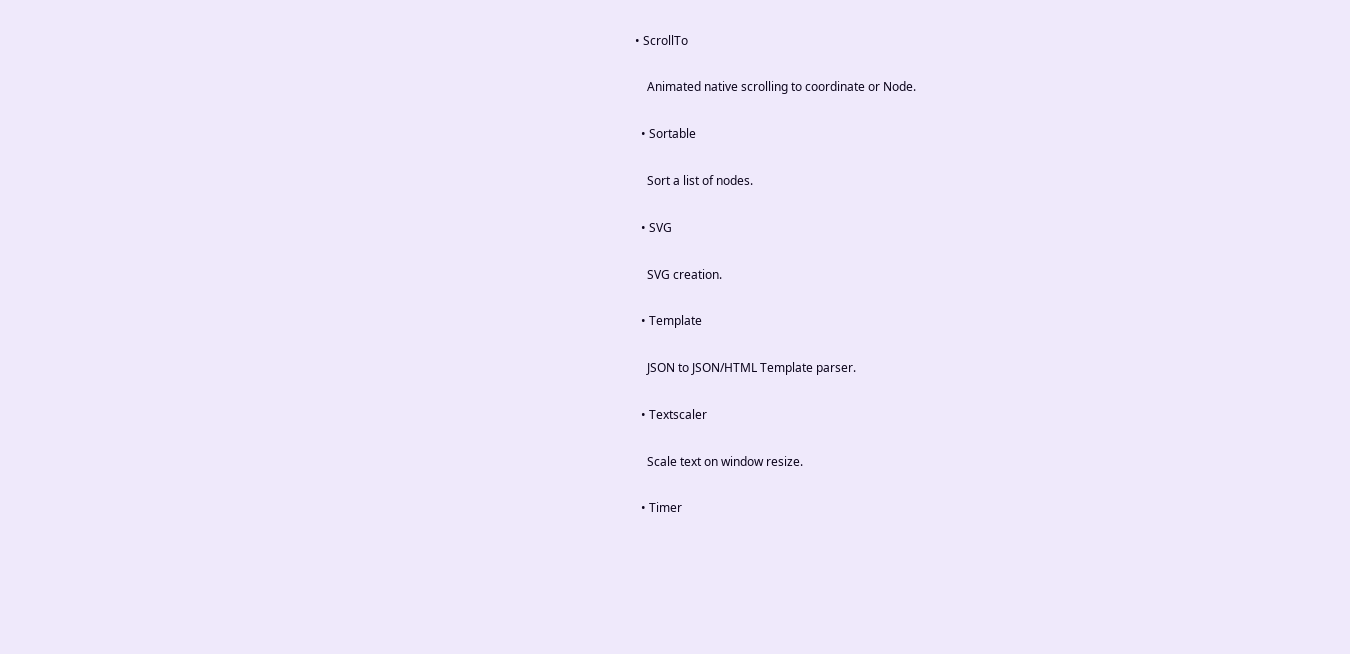• ScrollTo

    Animated native scrolling to coordinate or Node.

  • Sortable

    Sort a list of nodes.

  • SVG

    SVG creation.

  • Template

    JSON to JSON/HTML Template parser.

  • Textscaler

    Scale text on window resize.

  • Timer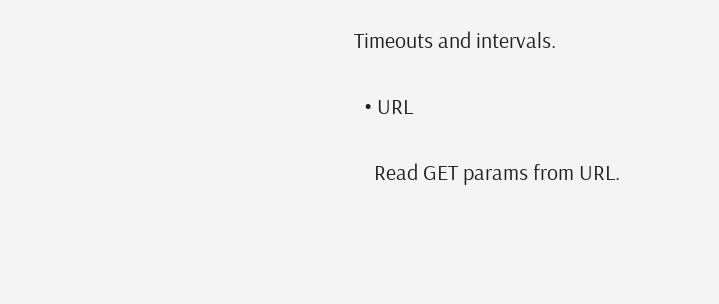Timeouts and intervals.

  • URL

    Read GET params from URL.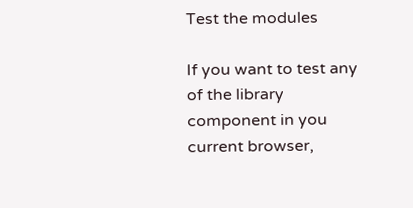Test the modules

If you want to test any of the library component in you current browser,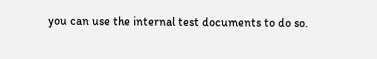you can use the internal test documents to do so.